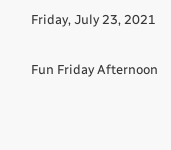Friday, July 23, 2021

Fun Friday Afternoon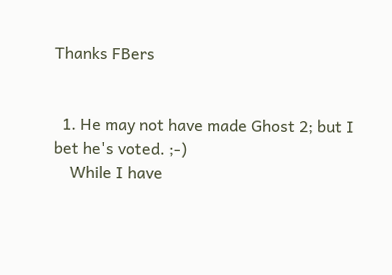Thanks FBers


  1. He may not have made Ghost 2; but I bet he's voted. ;-)
    While I have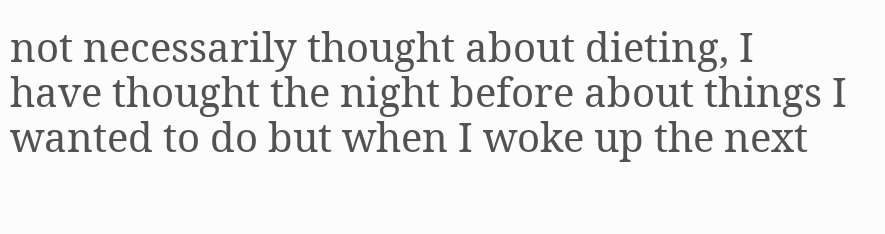not necessarily thought about dieting, I have thought the night before about things I wanted to do but when I woke up the next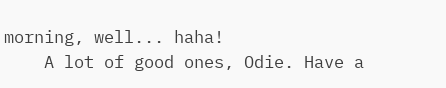morning, well... haha!
    A lot of good ones, Odie. Have a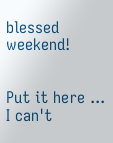blessed weekend!


Put it here ... I can't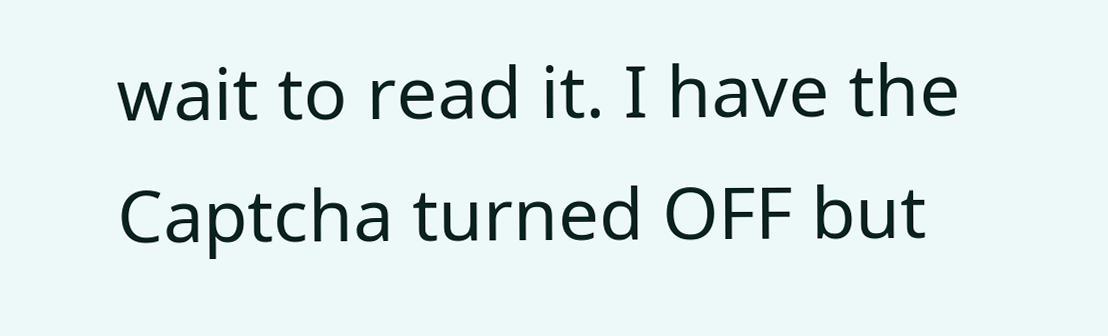wait to read it. I have the Captcha turned OFF but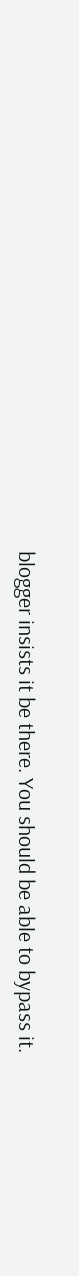blogger insists it be there. You should be able to bypass it.